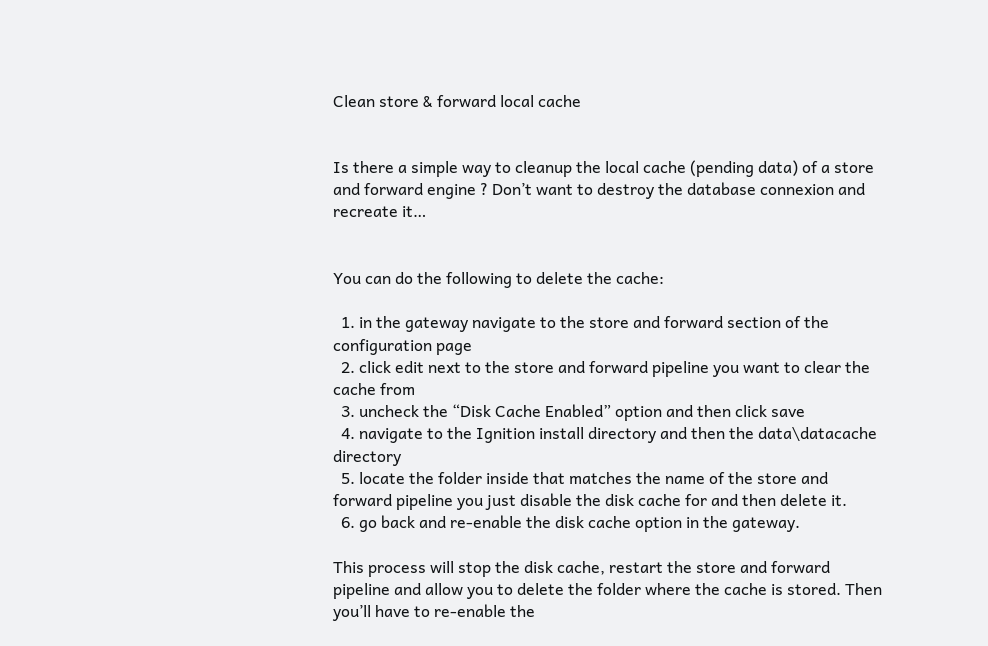Clean store & forward local cache


Is there a simple way to cleanup the local cache (pending data) of a store and forward engine ? Don’t want to destroy the database connexion and recreate it…


You can do the following to delete the cache:

  1. in the gateway navigate to the store and forward section of the configuration page
  2. click edit next to the store and forward pipeline you want to clear the cache from
  3. uncheck the “Disk Cache Enabled” option and then click save
  4. navigate to the Ignition install directory and then the data\datacache directory
  5. locate the folder inside that matches the name of the store and forward pipeline you just disable the disk cache for and then delete it.
  6. go back and re-enable the disk cache option in the gateway.

This process will stop the disk cache, restart the store and forward pipeline and allow you to delete the folder where the cache is stored. Then you’ll have to re-enable the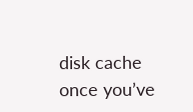disk cache once you’ve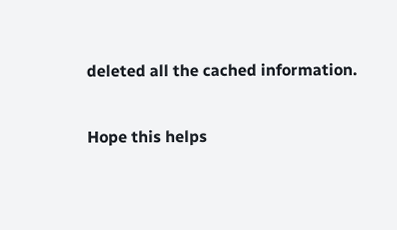deleted all the cached information.

Hope this helps